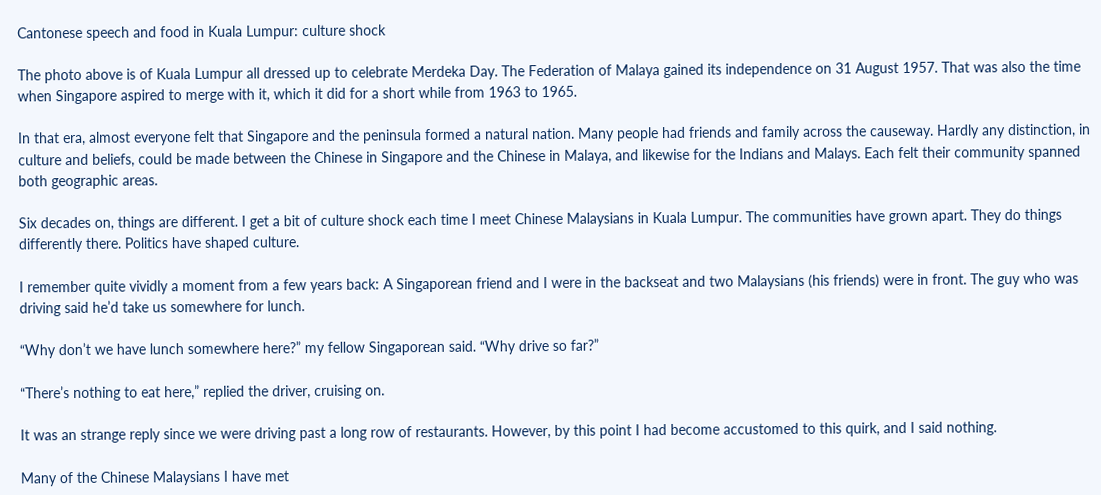Cantonese speech and food in Kuala Lumpur: culture shock

The photo above is of Kuala Lumpur all dressed up to celebrate Merdeka Day. The Federation of Malaya gained its independence on 31 August 1957. That was also the time when Singapore aspired to merge with it, which it did for a short while from 1963 to 1965.

In that era, almost everyone felt that Singapore and the peninsula formed a natural nation. Many people had friends and family across the causeway. Hardly any distinction, in culture and beliefs, could be made between the Chinese in Singapore and the Chinese in Malaya, and likewise for the Indians and Malays. Each felt their community spanned both geographic areas.

Six decades on, things are different. I get a bit of culture shock each time I meet Chinese Malaysians in Kuala Lumpur. The communities have grown apart. They do things differently there. Politics have shaped culture.

I remember quite vividly a moment from a few years back: A Singaporean friend and I were in the backseat and two Malaysians (his friends) were in front. The guy who was driving said he’d take us somewhere for lunch.

“Why don’t we have lunch somewhere here?” my fellow Singaporean said. “Why drive so far?”

“There’s nothing to eat here,” replied the driver, cruising on.

It was an strange reply since we were driving past a long row of restaurants. However, by this point I had become accustomed to this quirk, and I said nothing.

Many of the Chinese Malaysians I have met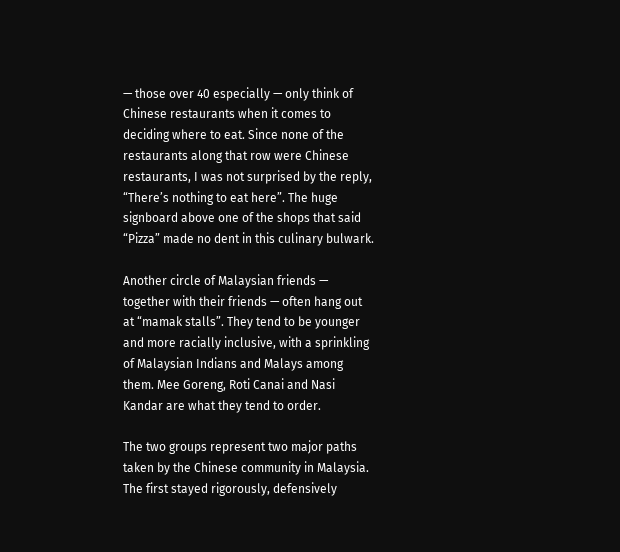— those over 40 especially — only think of Chinese restaurants when it comes to deciding where to eat. Since none of the restaurants along that row were Chinese restaurants, I was not surprised by the reply, “There’s nothing to eat here”. The huge signboard above one of the shops that said “Pizza” made no dent in this culinary bulwark.

Another circle of Malaysian friends — together with their friends — often hang out at “mamak stalls”. They tend to be younger and more racially inclusive, with a sprinkling of Malaysian Indians and Malays among them. Mee Goreng, Roti Canai and Nasi Kandar are what they tend to order.

The two groups represent two major paths taken by the Chinese community in Malaysia. The first stayed rigorously, defensively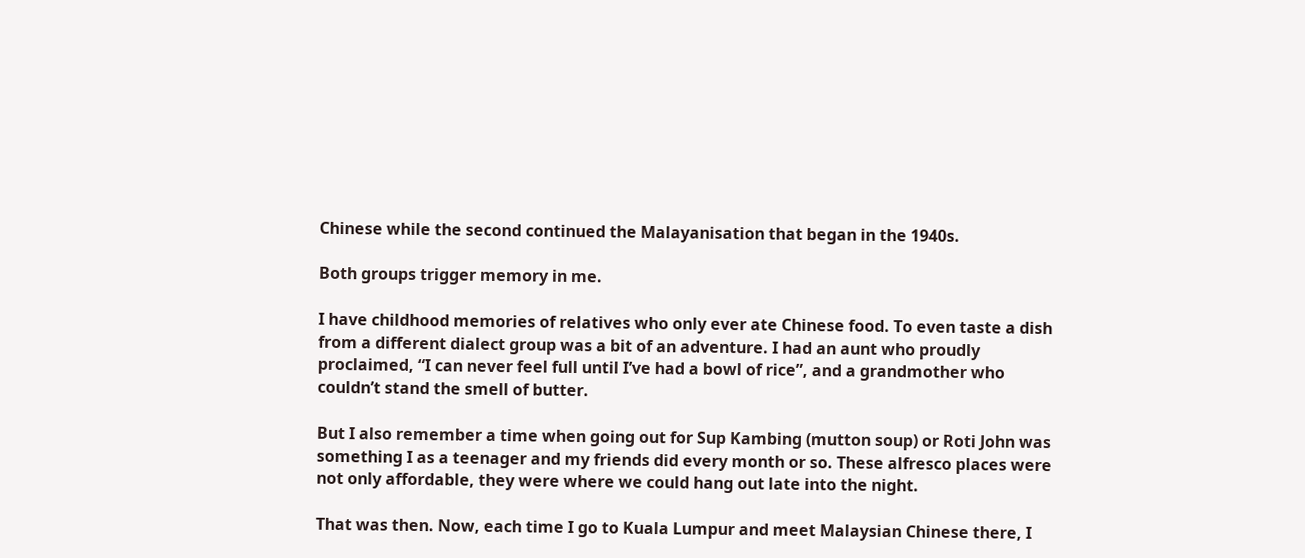Chinese while the second continued the Malayanisation that began in the 1940s.

Both groups trigger memory in me.

I have childhood memories of relatives who only ever ate Chinese food. To even taste a dish from a different dialect group was a bit of an adventure. I had an aunt who proudly proclaimed, “I can never feel full until I’ve had a bowl of rice”, and a grandmother who couldn’t stand the smell of butter.

But I also remember a time when going out for Sup Kambing (mutton soup) or Roti John was something I as a teenager and my friends did every month or so. These alfresco places were not only affordable, they were where we could hang out late into the night.

That was then. Now, each time I go to Kuala Lumpur and meet Malaysian Chinese there, I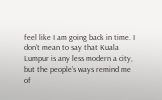feel like I am going back in time. I don’t mean to say that Kuala Lumpur is any less modern a city, but the people’s ways remind me of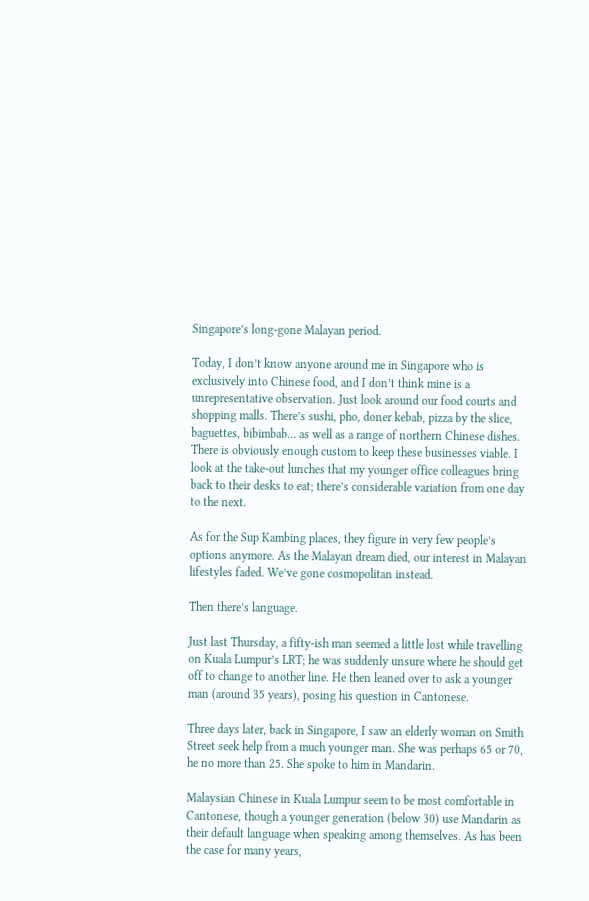Singapore’s long-gone Malayan period.

Today, I don’t know anyone around me in Singapore who is exclusively into Chinese food, and I don’t think mine is a unrepresentative observation. Just look around our food courts and shopping malls. There’s sushi, pho, doner kebab, pizza by the slice, baguettes, bibimbab… as well as a range of northern Chinese dishes. There is obviously enough custom to keep these businesses viable. I look at the take-out lunches that my younger office colleagues bring back to their desks to eat; there’s considerable variation from one day to the next.

As for the Sup Kambing places, they figure in very few people’s options anymore. As the Malayan dream died, our interest in Malayan lifestyles faded. We’ve gone cosmopolitan instead.

Then there’s language.

Just last Thursday, a fifty-ish man seemed a little lost while travelling on Kuala Lumpur’s LRT; he was suddenly unsure where he should get off to change to another line. He then leaned over to ask a younger man (around 35 years), posing his question in Cantonese.

Three days later, back in Singapore, I saw an elderly woman on Smith Street seek help from a much younger man. She was perhaps 65 or 70, he no more than 25. She spoke to him in Mandarin.

Malaysian Chinese in Kuala Lumpur seem to be most comfortable in Cantonese, though a younger generation (below 30) use Mandarin as their default language when speaking among themselves. As has been the case for many years,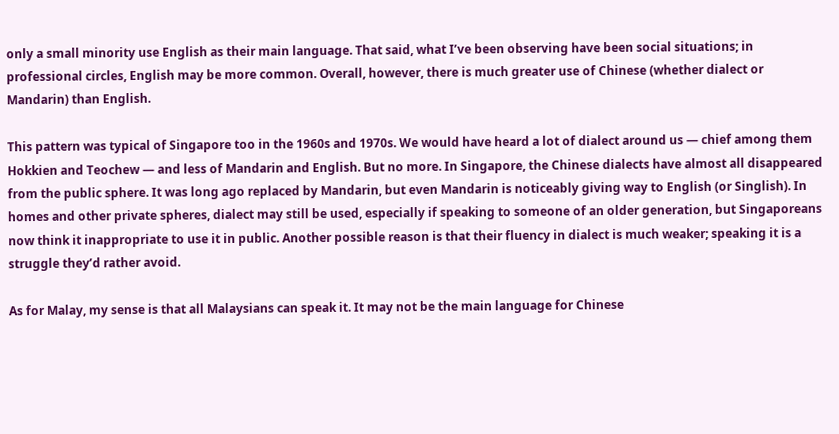only a small minority use English as their main language. That said, what I’ve been observing have been social situations; in professional circles, English may be more common. Overall, however, there is much greater use of Chinese (whether dialect or Mandarin) than English.

This pattern was typical of Singapore too in the 1960s and 1970s. We would have heard a lot of dialect around us — chief among them Hokkien and Teochew — and less of Mandarin and English. But no more. In Singapore, the Chinese dialects have almost all disappeared from the public sphere. It was long ago replaced by Mandarin, but even Mandarin is noticeably giving way to English (or Singlish). In homes and other private spheres, dialect may still be used, especially if speaking to someone of an older generation, but Singaporeans now think it inappropriate to use it in public. Another possible reason is that their fluency in dialect is much weaker; speaking it is a struggle they’d rather avoid.

As for Malay, my sense is that all Malaysians can speak it. It may not be the main language for Chinese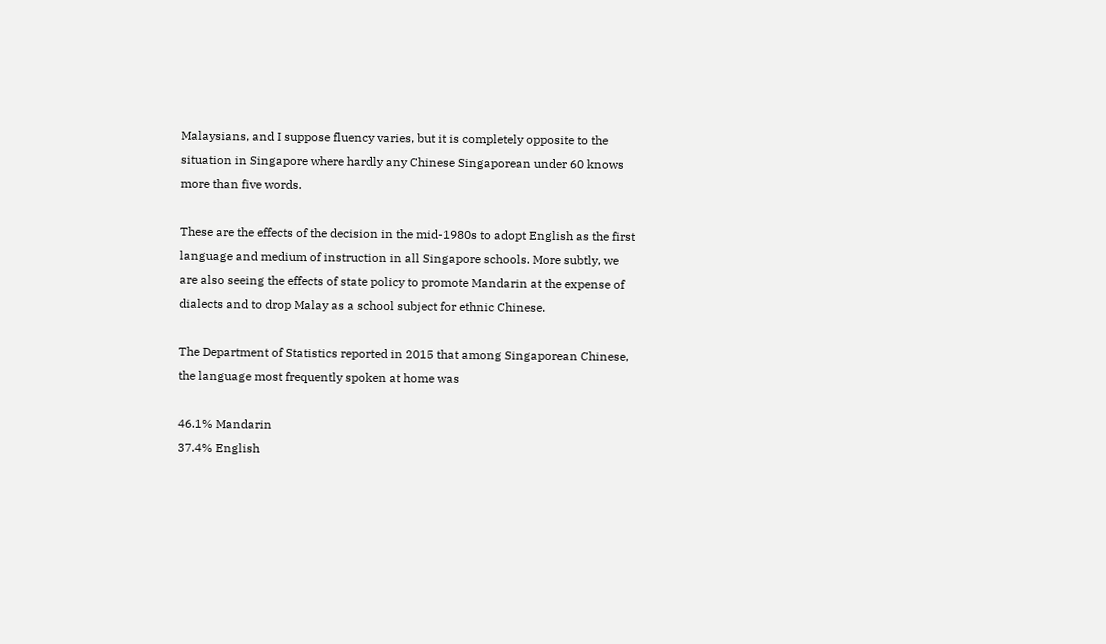Malaysians, and I suppose fluency varies, but it is completely opposite to the situation in Singapore where hardly any Chinese Singaporean under 60 knows more than five words.

These are the effects of the decision in the mid-1980s to adopt English as the first language and medium of instruction in all Singapore schools. More subtly, we are also seeing the effects of state policy to promote Mandarin at the expense of dialects and to drop Malay as a school subject for ethnic Chinese.

The Department of Statistics reported in 2015 that among Singaporean Chinese, the language most frequently spoken at home was

46.1% Mandarin
37.4% English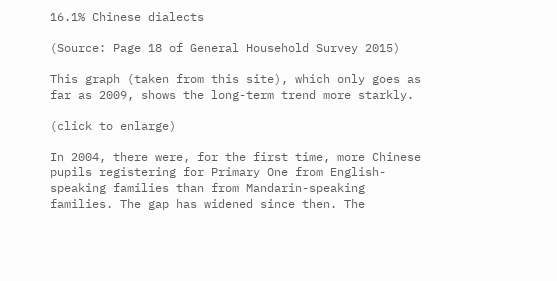16.1% Chinese dialects

(Source: Page 18 of General Household Survey 2015)

This graph (taken from this site), which only goes as far as 2009, shows the long-term trend more starkly.

(click to enlarge)

In 2004, there were, for the first time, more Chinese pupils registering for Primary One from English-speaking families than from Mandarin-speaking families. The gap has widened since then. The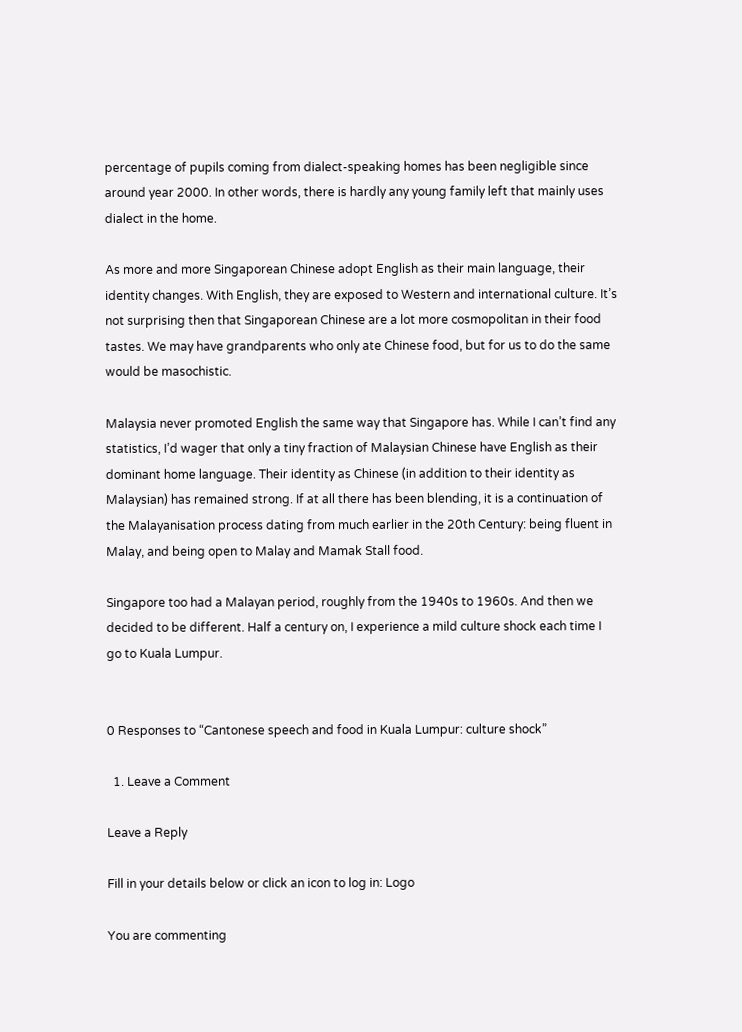percentage of pupils coming from dialect-speaking homes has been negligible since around year 2000. In other words, there is hardly any young family left that mainly uses dialect in the home.

As more and more Singaporean Chinese adopt English as their main language, their identity changes. With English, they are exposed to Western and international culture. It’s not surprising then that Singaporean Chinese are a lot more cosmopolitan in their food tastes. We may have grandparents who only ate Chinese food, but for us to do the same would be masochistic.

Malaysia never promoted English the same way that Singapore has. While I can’t find any statistics, I’d wager that only a tiny fraction of Malaysian Chinese have English as their dominant home language. Their identity as Chinese (in addition to their identity as Malaysian) has remained strong. If at all there has been blending, it is a continuation of the Malayanisation process dating from much earlier in the 20th Century: being fluent in Malay, and being open to Malay and Mamak Stall food.

Singapore too had a Malayan period, roughly from the 1940s to 1960s. And then we decided to be different. Half a century on, I experience a mild culture shock each time I go to Kuala Lumpur.


0 Responses to “Cantonese speech and food in Kuala Lumpur: culture shock”

  1. Leave a Comment

Leave a Reply

Fill in your details below or click an icon to log in: Logo

You are commenting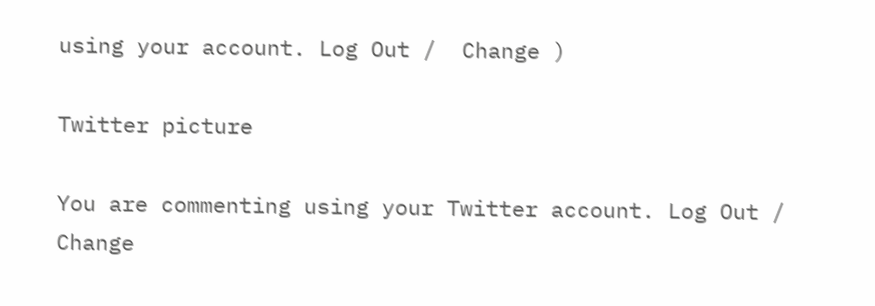using your account. Log Out /  Change )

Twitter picture

You are commenting using your Twitter account. Log Out /  Change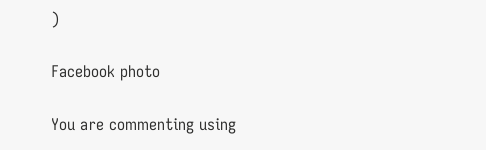)

Facebook photo

You are commenting using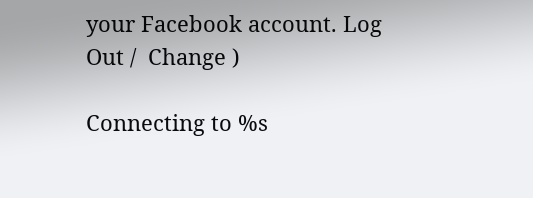your Facebook account. Log Out /  Change )

Connecting to %s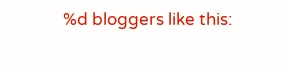%d bloggers like this: